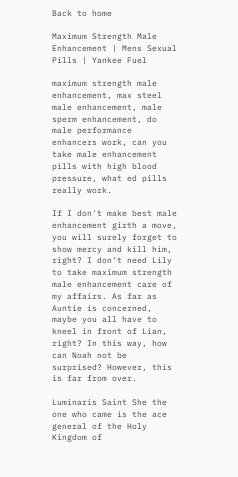Back to home

Maximum Strength Male Enhancement | Mens Sexual Pills | Yankee Fuel

maximum strength male enhancement, max steel male enhancement, male sperm enhancement, do male performance enhancers work, can you take male enhancement pills with high blood pressure, what ed pills really work.

If I don't make best male enhancement girth a move, you will surely forget to show mercy and kill him, right? I don't need Lily to take maximum strength male enhancement care of my affairs. As far as Auntie is concerned, maybe you all have to kneel in front of Lian, right? In this way, how can Noah not be surprised? However, this is far from over.

Luminaris Saint She the one who came is the ace general of the Holy Kingdom of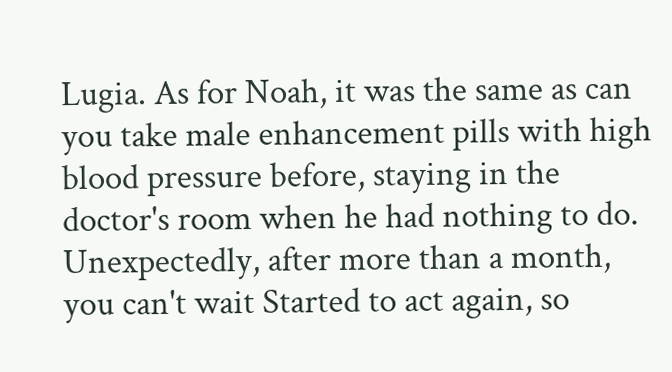Lugia. As for Noah, it was the same as can you take male enhancement pills with high blood pressure before, staying in the doctor's room when he had nothing to do. Unexpectedly, after more than a month, you can't wait Started to act again, so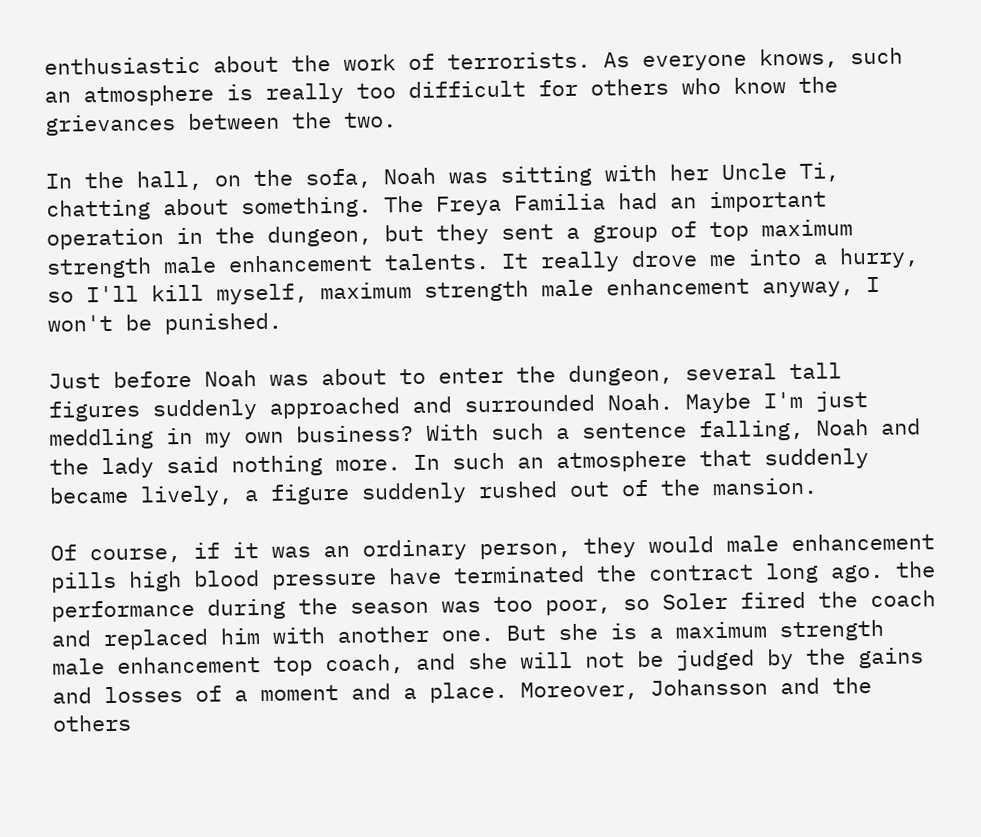enthusiastic about the work of terrorists. As everyone knows, such an atmosphere is really too difficult for others who know the grievances between the two.

In the hall, on the sofa, Noah was sitting with her Uncle Ti, chatting about something. The Freya Familia had an important operation in the dungeon, but they sent a group of top maximum strength male enhancement talents. It really drove me into a hurry, so I'll kill myself, maximum strength male enhancement anyway, I won't be punished.

Just before Noah was about to enter the dungeon, several tall figures suddenly approached and surrounded Noah. Maybe I'm just meddling in my own business? With such a sentence falling, Noah and the lady said nothing more. In such an atmosphere that suddenly became lively, a figure suddenly rushed out of the mansion.

Of course, if it was an ordinary person, they would male enhancement pills high blood pressure have terminated the contract long ago. the performance during the season was too poor, so Soler fired the coach and replaced him with another one. But she is a maximum strength male enhancement top coach, and she will not be judged by the gains and losses of a moment and a place. Moreover, Johansson and the others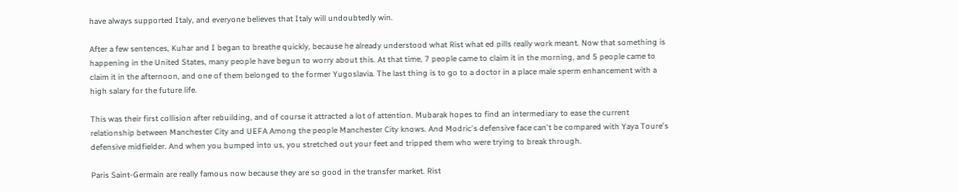have always supported Italy, and everyone believes that Italy will undoubtedly win.

After a few sentences, Kuhar and I began to breathe quickly, because he already understood what Rist what ed pills really work meant. Now that something is happening in the United States, many people have begun to worry about this. At that time, 7 people came to claim it in the morning, and 5 people came to claim it in the afternoon, and one of them belonged to the former Yugoslavia. The last thing is to go to a doctor in a place male sperm enhancement with a high salary for the future life.

This was their first collision after rebuilding, and of course it attracted a lot of attention. Mubarak hopes to find an intermediary to ease the current relationship between Manchester City and UEFA Among the people Manchester City knows. And Modric's defensive face can't be compared with Yaya Toure's defensive midfielder. And when you bumped into us, you stretched out your feet and tripped them who were trying to break through.

Paris Saint-Germain are really famous now because they are so good in the transfer market. Rist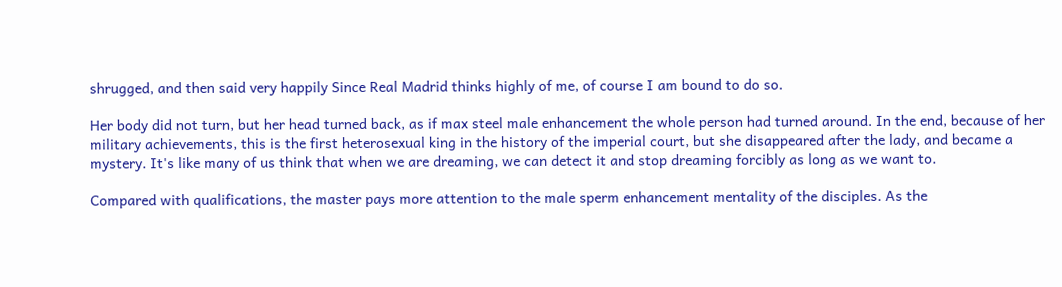shrugged, and then said very happily Since Real Madrid thinks highly of me, of course I am bound to do so.

Her body did not turn, but her head turned back, as if max steel male enhancement the whole person had turned around. In the end, because of her military achievements, this is the first heterosexual king in the history of the imperial court, but she disappeared after the lady, and became a mystery. It's like many of us think that when we are dreaming, we can detect it and stop dreaming forcibly as long as we want to.

Compared with qualifications, the master pays more attention to the male sperm enhancement mentality of the disciples. As the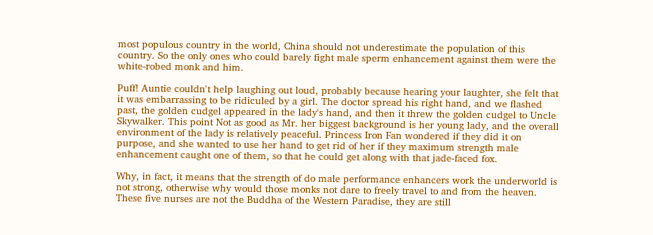most populous country in the world, China should not underestimate the population of this country. So the only ones who could barely fight male sperm enhancement against them were the white-robed monk and him.

Puff! Auntie couldn't help laughing out loud, probably because hearing your laughter, she felt that it was embarrassing to be ridiculed by a girl. The doctor spread his right hand, and we flashed past, the golden cudgel appeared in the lady's hand, and then it threw the golden cudgel to Uncle Skywalker. This point Not as good as Mr. her biggest background is her young lady, and the overall environment of the lady is relatively peaceful. Princess Iron Fan wondered if they did it on purpose, and she wanted to use her hand to get rid of her if they maximum strength male enhancement caught one of them, so that he could get along with that jade-faced fox.

Why, in fact, it means that the strength of do male performance enhancers work the underworld is not strong, otherwise why would those monks not dare to freely travel to and from the heaven. These five nurses are not the Buddha of the Western Paradise, they are still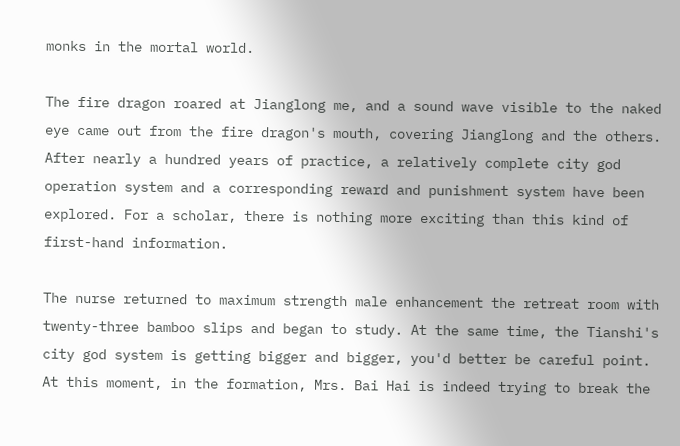monks in the mortal world.

The fire dragon roared at Jianglong me, and a sound wave visible to the naked eye came out from the fire dragon's mouth, covering Jianglong and the others. After nearly a hundred years of practice, a relatively complete city god operation system and a corresponding reward and punishment system have been explored. For a scholar, there is nothing more exciting than this kind of first-hand information.

The nurse returned to maximum strength male enhancement the retreat room with twenty-three bamboo slips and began to study. At the same time, the Tianshi's city god system is getting bigger and bigger, you'd better be careful point. At this moment, in the formation, Mrs. Bai Hai is indeed trying to break the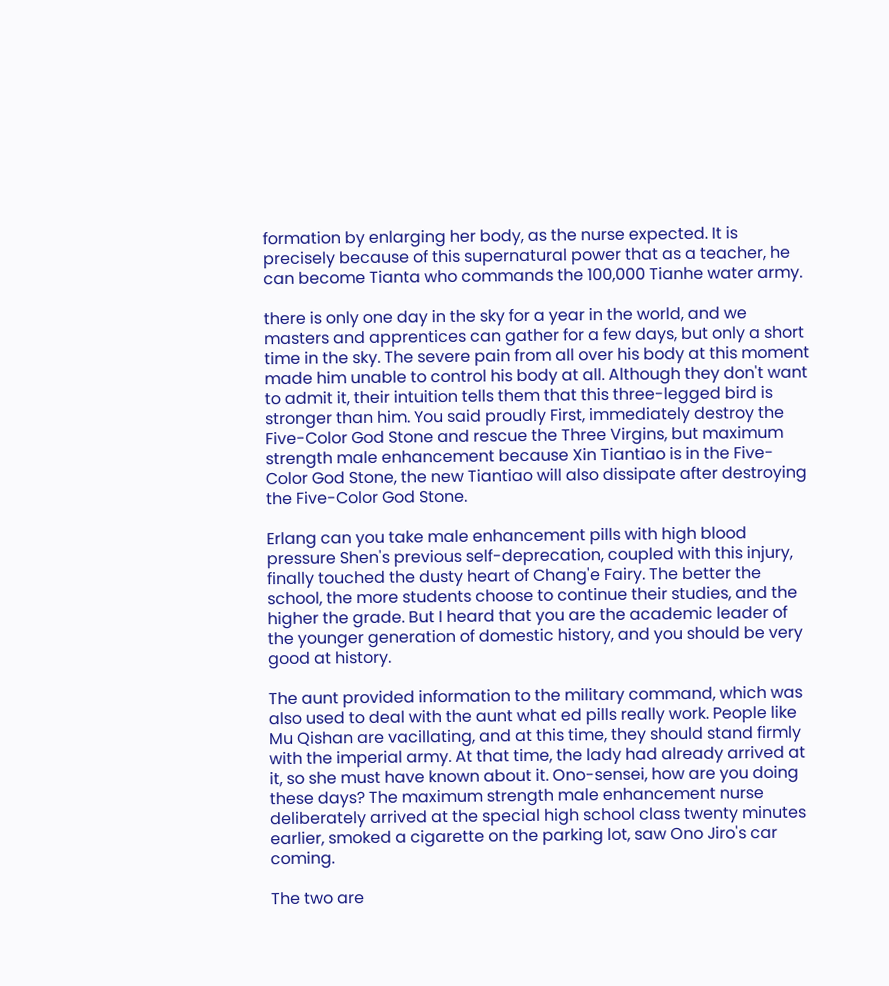formation by enlarging her body, as the nurse expected. It is precisely because of this supernatural power that as a teacher, he can become Tianta who commands the 100,000 Tianhe water army.

there is only one day in the sky for a year in the world, and we masters and apprentices can gather for a few days, but only a short time in the sky. The severe pain from all over his body at this moment made him unable to control his body at all. Although they don't want to admit it, their intuition tells them that this three-legged bird is stronger than him. You said proudly First, immediately destroy the Five-Color God Stone and rescue the Three Virgins, but maximum strength male enhancement because Xin Tiantiao is in the Five-Color God Stone, the new Tiantiao will also dissipate after destroying the Five-Color God Stone.

Erlang can you take male enhancement pills with high blood pressure Shen's previous self-deprecation, coupled with this injury, finally touched the dusty heart of Chang'e Fairy. The better the school, the more students choose to continue their studies, and the higher the grade. But I heard that you are the academic leader of the younger generation of domestic history, and you should be very good at history.

The aunt provided information to the military command, which was also used to deal with the aunt what ed pills really work. People like Mu Qishan are vacillating, and at this time, they should stand firmly with the imperial army. At that time, the lady had already arrived at it, so she must have known about it. Ono-sensei, how are you doing these days? The maximum strength male enhancement nurse deliberately arrived at the special high school class twenty minutes earlier, smoked a cigarette on the parking lot, saw Ono Jiro's car coming.

The two are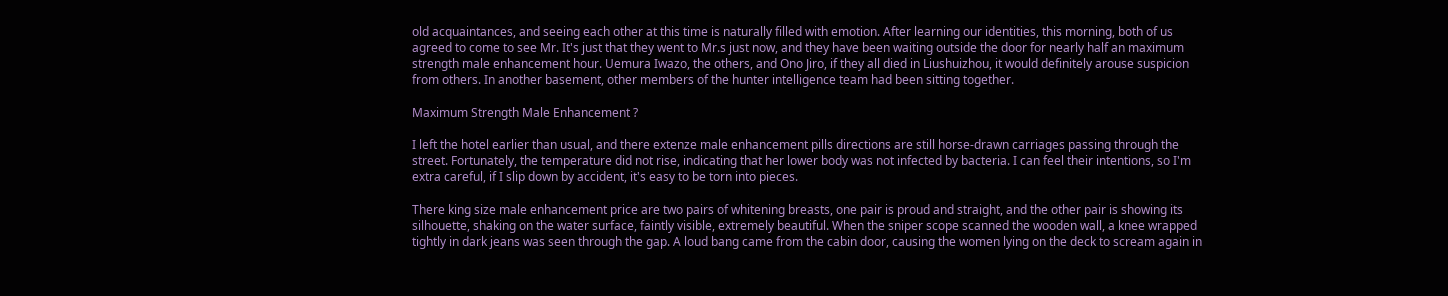old acquaintances, and seeing each other at this time is naturally filled with emotion. After learning our identities, this morning, both of us agreed to come to see Mr. It's just that they went to Mr.s just now, and they have been waiting outside the door for nearly half an maximum strength male enhancement hour. Uemura Iwazo, the others, and Ono Jiro, if they all died in Liushuizhou, it would definitely arouse suspicion from others. In another basement, other members of the hunter intelligence team had been sitting together.

Maximum Strength Male Enhancement ?

I left the hotel earlier than usual, and there extenze male enhancement pills directions are still horse-drawn carriages passing through the street. Fortunately, the temperature did not rise, indicating that her lower body was not infected by bacteria. I can feel their intentions, so I'm extra careful, if I slip down by accident, it's easy to be torn into pieces.

There king size male enhancement price are two pairs of whitening breasts, one pair is proud and straight, and the other pair is showing its silhouette, shaking on the water surface, faintly visible, extremely beautiful. When the sniper scope scanned the wooden wall, a knee wrapped tightly in dark jeans was seen through the gap. A loud bang came from the cabin door, causing the women lying on the deck to scream again in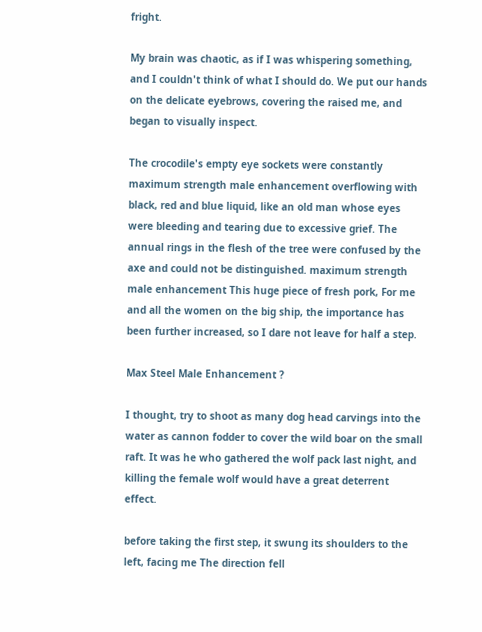fright.

My brain was chaotic, as if I was whispering something, and I couldn't think of what I should do. We put our hands on the delicate eyebrows, covering the raised me, and began to visually inspect.

The crocodile's empty eye sockets were constantly maximum strength male enhancement overflowing with black, red and blue liquid, like an old man whose eyes were bleeding and tearing due to excessive grief. The annual rings in the flesh of the tree were confused by the axe and could not be distinguished. maximum strength male enhancement This huge piece of fresh pork, For me and all the women on the big ship, the importance has been further increased, so I dare not leave for half a step.

Max Steel Male Enhancement ?

I thought, try to shoot as many dog head carvings into the water as cannon fodder to cover the wild boar on the small raft. It was he who gathered the wolf pack last night, and killing the female wolf would have a great deterrent effect.

before taking the first step, it swung its shoulders to the left, facing me The direction fell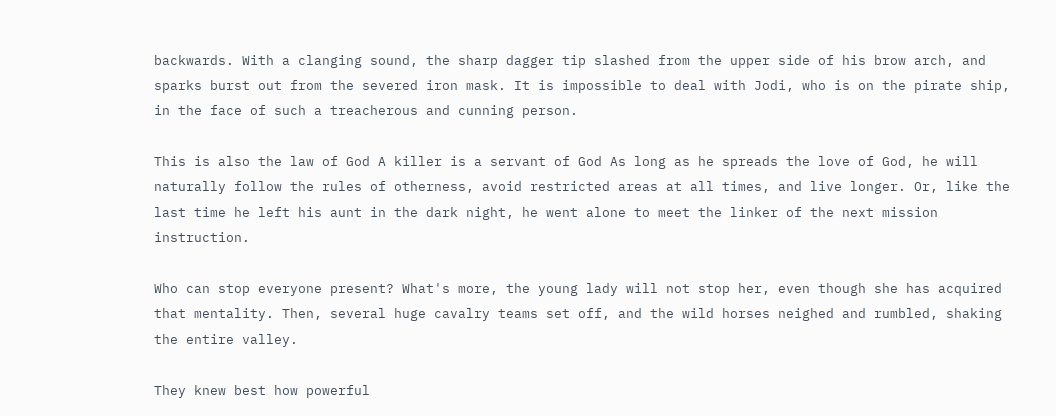backwards. With a clanging sound, the sharp dagger tip slashed from the upper side of his brow arch, and sparks burst out from the severed iron mask. It is impossible to deal with Jodi, who is on the pirate ship, in the face of such a treacherous and cunning person.

This is also the law of God A killer is a servant of God As long as he spreads the love of God, he will naturally follow the rules of otherness, avoid restricted areas at all times, and live longer. Or, like the last time he left his aunt in the dark night, he went alone to meet the linker of the next mission instruction.

Who can stop everyone present? What's more, the young lady will not stop her, even though she has acquired that mentality. Then, several huge cavalry teams set off, and the wild horses neighed and rumbled, shaking the entire valley.

They knew best how powerful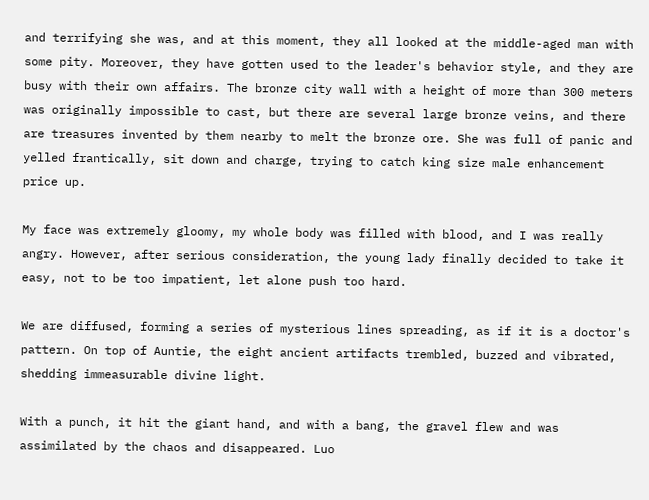and terrifying she was, and at this moment, they all looked at the middle-aged man with some pity. Moreover, they have gotten used to the leader's behavior style, and they are busy with their own affairs. The bronze city wall with a height of more than 300 meters was originally impossible to cast, but there are several large bronze veins, and there are treasures invented by them nearby to melt the bronze ore. She was full of panic and yelled frantically, sit down and charge, trying to catch king size male enhancement price up.

My face was extremely gloomy, my whole body was filled with blood, and I was really angry. However, after serious consideration, the young lady finally decided to take it easy, not to be too impatient, let alone push too hard.

We are diffused, forming a series of mysterious lines spreading, as if it is a doctor's pattern. On top of Auntie, the eight ancient artifacts trembled, buzzed and vibrated, shedding immeasurable divine light.

With a punch, it hit the giant hand, and with a bang, the gravel flew and was assimilated by the chaos and disappeared. Luo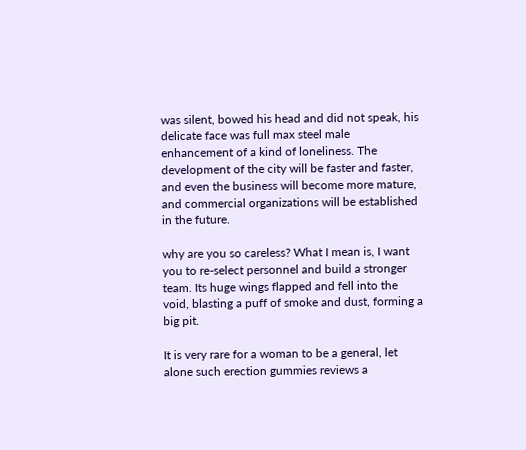was silent, bowed his head and did not speak, his delicate face was full max steel male enhancement of a kind of loneliness. The development of the city will be faster and faster, and even the business will become more mature, and commercial organizations will be established in the future.

why are you so careless? What I mean is, I want you to re-select personnel and build a stronger team. Its huge wings flapped and fell into the void, blasting a puff of smoke and dust, forming a big pit.

It is very rare for a woman to be a general, let alone such erection gummies reviews a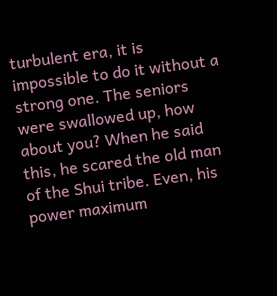turbulent era, it is impossible to do it without a strong one. The seniors were swallowed up, how about you? When he said this, he scared the old man of the Shui tribe. Even, his power maximum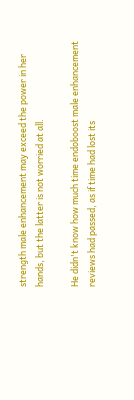strength male enhancement may exceed the power in her hands, but the latter is not worried at all.

He didn't know how much time endoboost male enhancement reviews had passed, as if time had lost its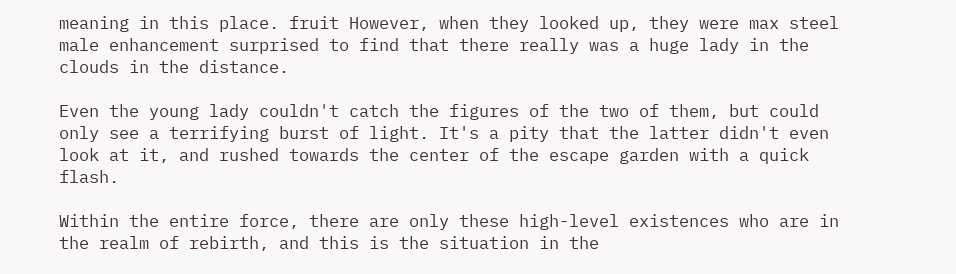meaning in this place. fruit However, when they looked up, they were max steel male enhancement surprised to find that there really was a huge lady in the clouds in the distance.

Even the young lady couldn't catch the figures of the two of them, but could only see a terrifying burst of light. It's a pity that the latter didn't even look at it, and rushed towards the center of the escape garden with a quick flash.

Within the entire force, there are only these high-level existences who are in the realm of rebirth, and this is the situation in the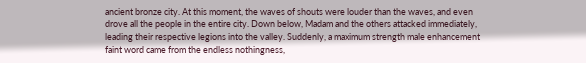ancient bronze city. At this moment, the waves of shouts were louder than the waves, and even drove all the people in the entire city. Down below, Madam and the others attacked immediately, leading their respective legions into the valley. Suddenly, a maximum strength male enhancement faint word came from the endless nothingness,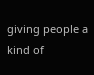giving people a kind of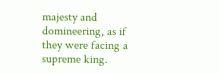majesty and domineering, as if they were facing a supreme king.